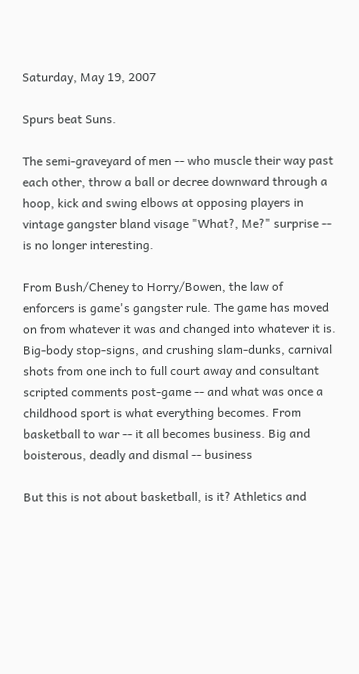Saturday, May 19, 2007

Spurs beat Suns.

The semi-graveyard of men -- who muscle their way past each other, throw a ball or decree downward through a hoop, kick and swing elbows at opposing players in vintage gangster bland visage "What?, Me?" surprise -- is no longer interesting.

From Bush/Cheney to Horry/Bowen, the law of enforcers is game's gangster rule. The game has moved on from whatever it was and changed into whatever it is. Big-body stop-signs, and crushing slam-dunks, carnival shots from one inch to full court away and consultant scripted comments post-game -- and what was once a childhood sport is what everything becomes. From basketball to war -- it all becomes business. Big and boisterous, deadly and dismal -- business

But this is not about basketball, is it? Athletics and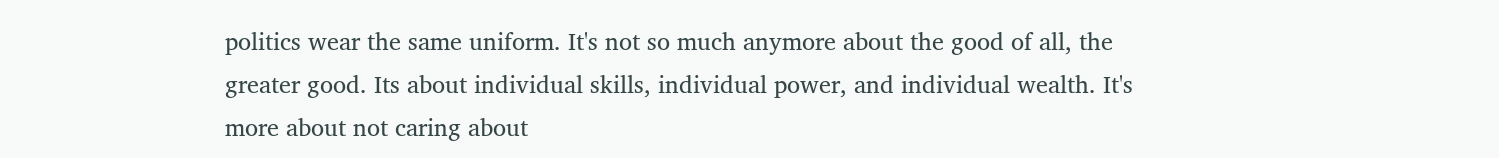politics wear the same uniform. It's not so much anymore about the good of all, the greater good. Its about individual skills, individual power, and individual wealth. It's more about not caring about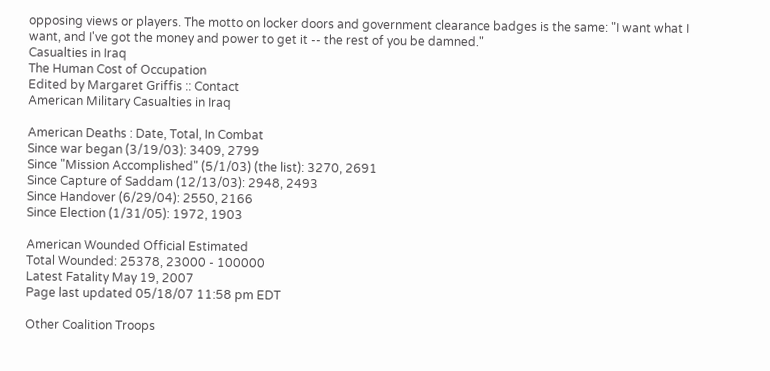opposing views or players. The motto on locker doors and government clearance badges is the same: "I want what I want, and I've got the money and power to get it -- the rest of you be damned."
Casualties in Iraq
The Human Cost of Occupation
Edited by Margaret Griffis :: Contact
American Military Casualties in Iraq

American Deaths : Date, Total, In Combat
Since war began (3/19/03): 3409, 2799
Since "Mission Accomplished" (5/1/03) (the list): 3270, 2691
Since Capture of Saddam (12/13/03): 2948, 2493
Since Handover (6/29/04): 2550, 2166
Since Election (1/31/05): 1972, 1903

American Wounded Official Estimated
Total Wounded: 25378, 23000 - 100000
Latest Fatality May 19, 2007
Page last updated 05/18/07 11:58 pm EDT

Other Coalition Troops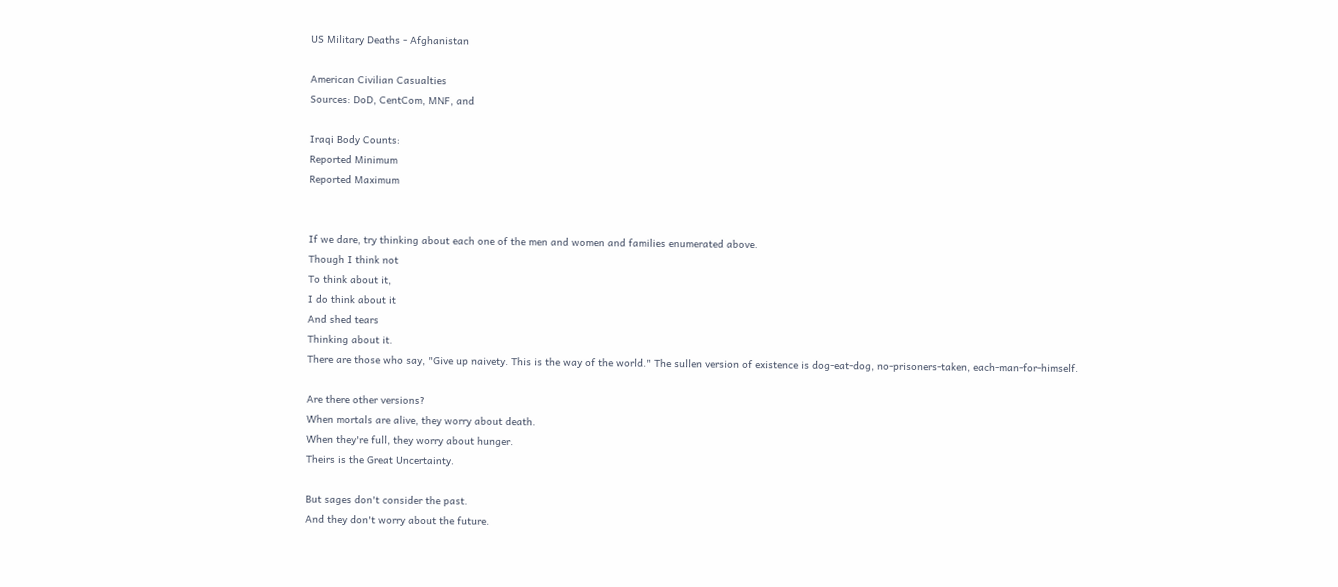US Military Deaths - Afghanistan

American Civilian Casualties
Sources: DoD, CentCom, MNF, and

Iraqi Body Counts:
Reported Minimum
Reported Maximum


If we dare, try thinking about each one of the men and women and families enumerated above.
Though I think not
To think about it,
I do think about it
And shed tears
Thinking about it.
There are those who say, "Give up naivety. This is the way of the world." The sullen version of existence is dog-eat-dog, no-prisoners-taken, each-man-for-himself.

Are there other versions?
When mortals are alive, they worry about death.
When they're full, they worry about hunger.
Theirs is the Great Uncertainty.

But sages don't consider the past.
And they don't worry about the future.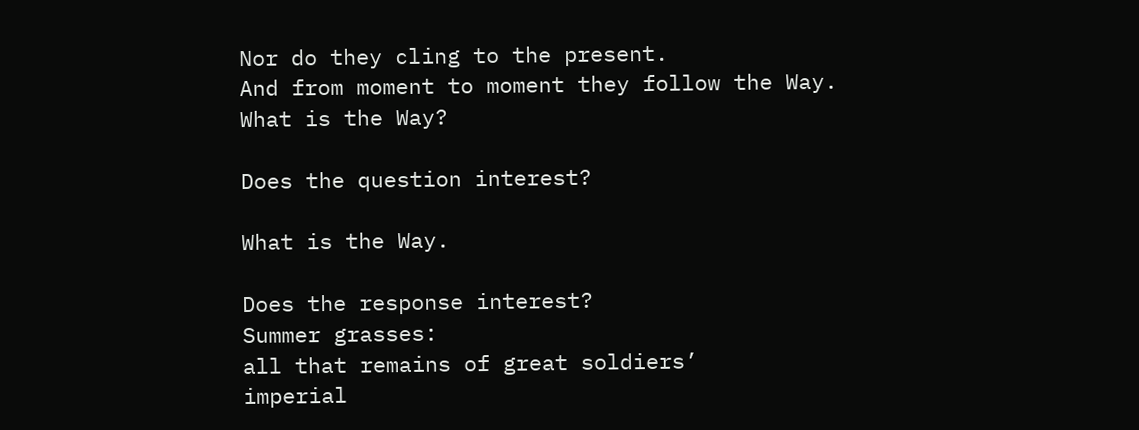Nor do they cling to the present.
And from moment to moment they follow the Way.
What is the Way?

Does the question interest?

What is the Way.

Does the response interest?
Summer grasses:
all that remains of great soldiers’
imperial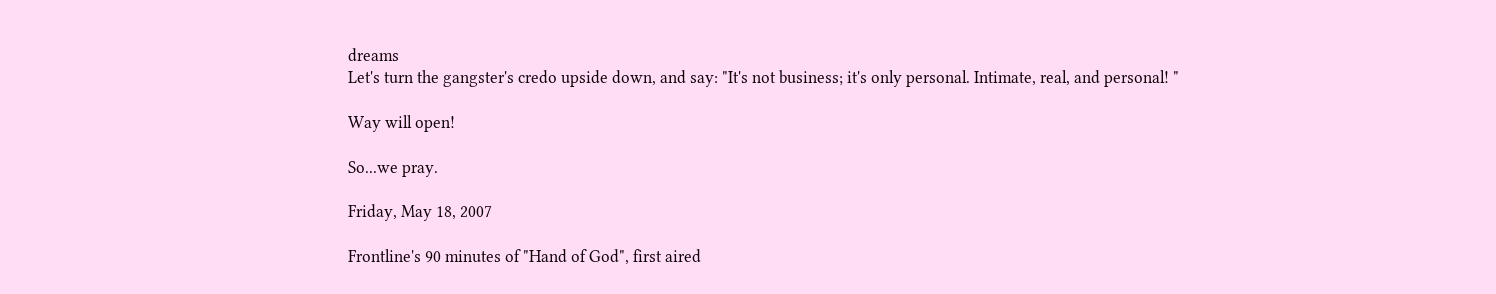dreams
Let's turn the gangster's credo upside down, and say: "It's not business; it's only personal. Intimate, real, and personal! "

Way will open!

So...we pray.

Friday, May 18, 2007

Frontline's 90 minutes of "Hand of God", first aired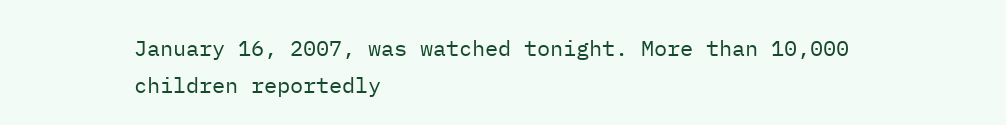January 16, 2007, was watched tonight. More than 10,000 children reportedly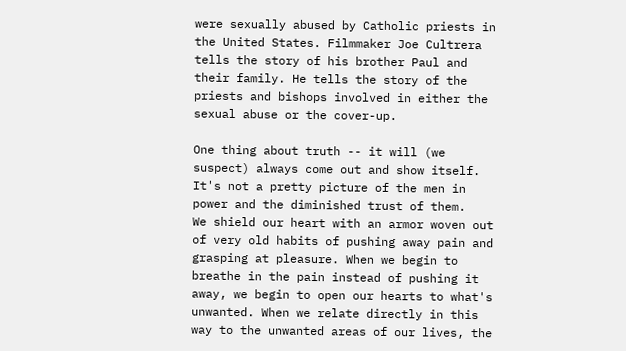were sexually abused by Catholic priests in the United States. Filmmaker Joe Cultrera tells the story of his brother Paul and their family. He tells the story of the priests and bishops involved in either the sexual abuse or the cover-up.

One thing about truth -- it will (we suspect) always come out and show itself. It's not a pretty picture of the men in power and the diminished trust of them.
We shield our heart with an armor woven out of very old habits of pushing away pain and grasping at pleasure. When we begin to breathe in the pain instead of pushing it away, we begin to open our hearts to what's unwanted. When we relate directly in this way to the unwanted areas of our lives, the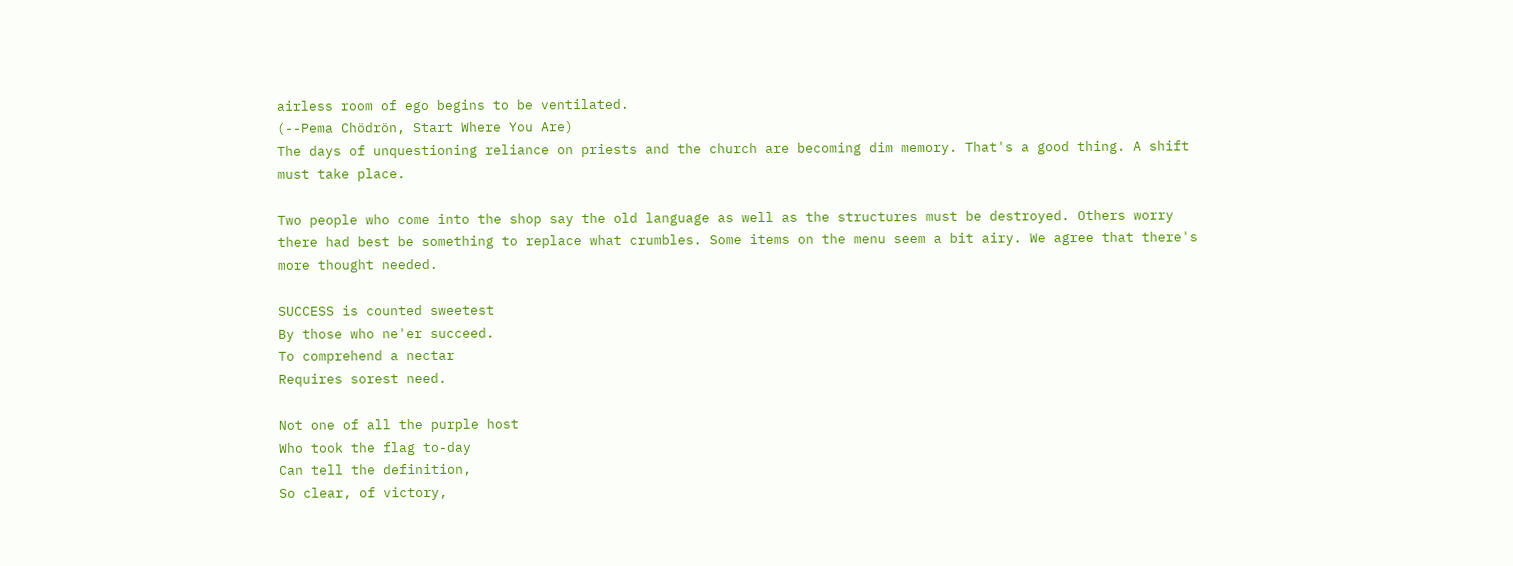airless room of ego begins to be ventilated.
(--Pema Chödrön, Start Where You Are)
The days of unquestioning reliance on priests and the church are becoming dim memory. That's a good thing. A shift must take place.

Two people who come into the shop say the old language as well as the structures must be destroyed. Others worry there had best be something to replace what crumbles. Some items on the menu seem a bit airy. We agree that there's more thought needed.

SUCCESS is counted sweetest
By those who ne'er succeed.
To comprehend a nectar
Requires sorest need.

Not one of all the purple host
Who took the flag to-day
Can tell the definition,
So clear, of victory,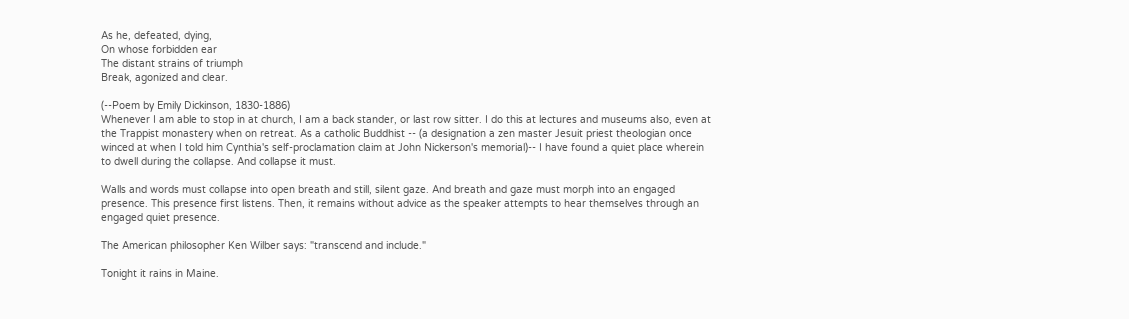As he, defeated, dying,
On whose forbidden ear
The distant strains of triumph
Break, agonized and clear.

(--Poem by Emily Dickinson, 1830-1886)
Whenever I am able to stop in at church, I am a back stander, or last row sitter. I do this at lectures and museums also, even at the Trappist monastery when on retreat. As a catholic Buddhist -- (a designation a zen master Jesuit priest theologian once winced at when I told him Cynthia's self-proclamation claim at John Nickerson's memorial)-- I have found a quiet place wherein to dwell during the collapse. And collapse it must.

Walls and words must collapse into open breath and still, silent gaze. And breath and gaze must morph into an engaged presence. This presence first listens. Then, it remains without advice as the speaker attempts to hear themselves through an engaged quiet presence.

The American philosopher Ken Wilber says: "transcend and include."

Tonight it rains in Maine.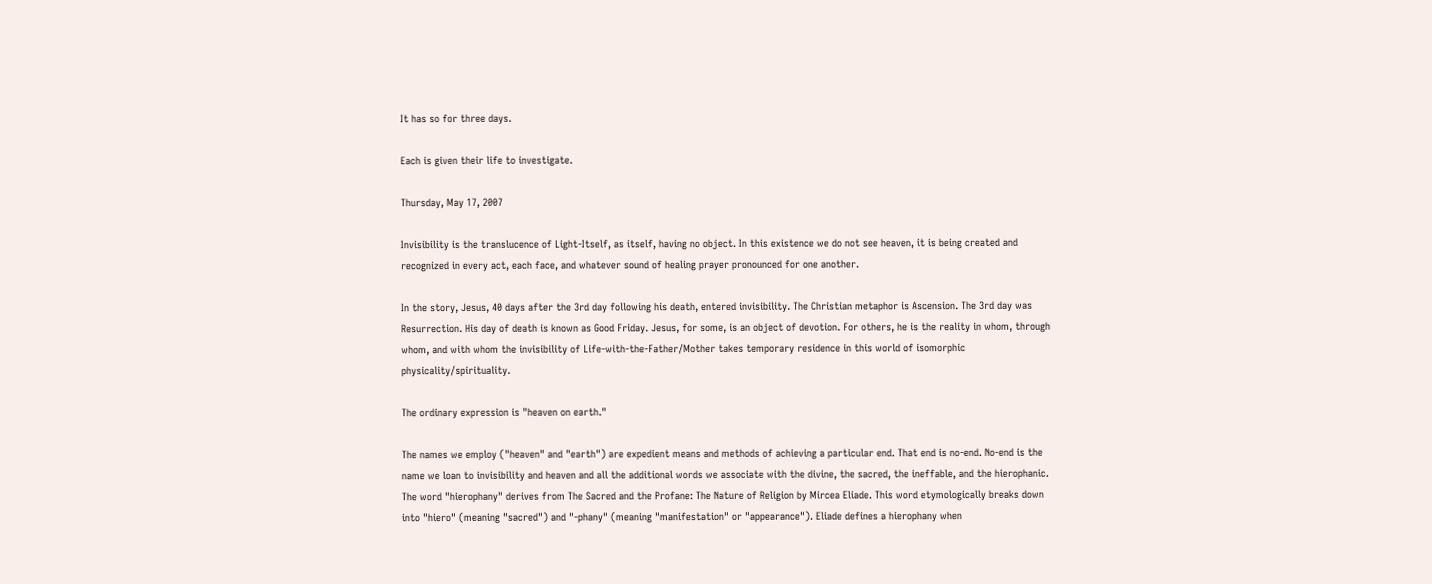It has so for three days.

Each is given their life to investigate.

Thursday, May 17, 2007

Invisibility is the translucence of Light-Itself, as itself, having no object. In this existence we do not see heaven, it is being created and recognized in every act, each face, and whatever sound of healing prayer pronounced for one another.

In the story, Jesus, 40 days after the 3rd day following his death, entered invisibility. The Christian metaphor is Ascension. The 3rd day was Resurrection. His day of death is known as Good Friday. Jesus, for some, is an object of devotion. For others, he is the reality in whom, through whom, and with whom the invisibility of Life-with-the-Father/Mother takes temporary residence in this world of isomorphic physicality/spirituality.

The ordinary expression is "heaven on earth."

The names we employ ("heaven" and "earth") are expedient means and methods of achieving a particular end. That end is no-end. No-end is the name we loan to invisibility and heaven and all the additional words we associate with the divine, the sacred, the ineffable, and the hierophanic.
The word "hierophany" derives from The Sacred and the Profane: The Nature of Religion by Mircea Eliade. This word etymologically breaks down into "hiero" (meaning "sacred") and "-phany" (meaning "manifestation" or "appearance"). Eliade defines a hierophany when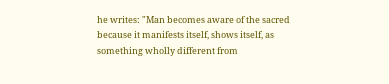he writes: "Man becomes aware of the sacred because it manifests itself, shows itself, as something wholly different from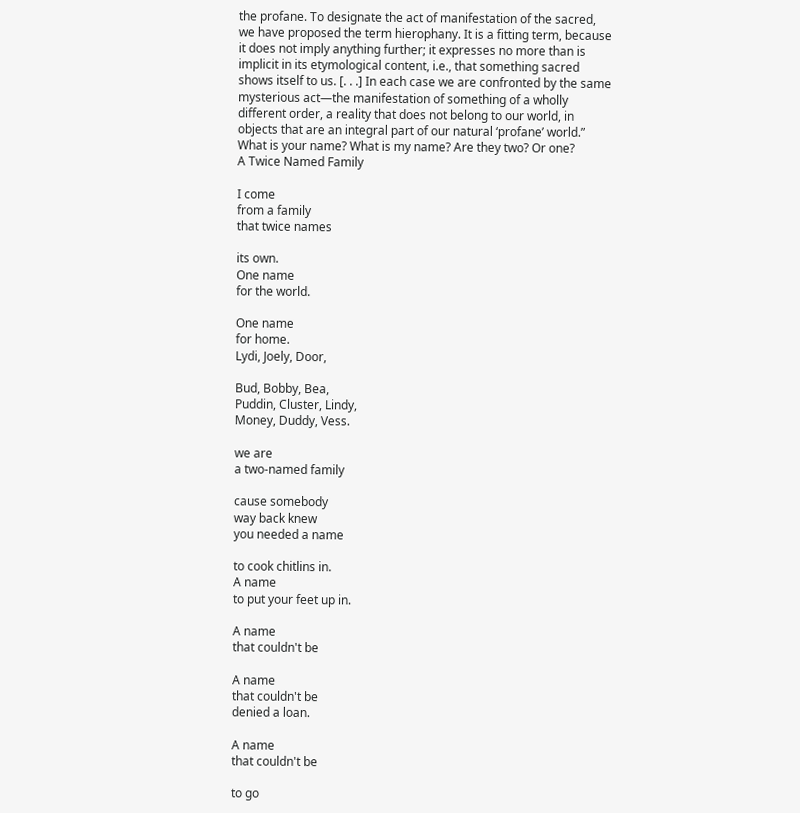the profane. To designate the act of manifestation of the sacred, we have proposed the term hierophany. It is a fitting term, because it does not imply anything further; it expresses no more than is implicit in its etymological content, i.e., that something sacred shows itself to us. [. . .] In each case we are confronted by the same mysterious act—the manifestation of something of a wholly different order, a reality that does not belong to our world, in objects that are an integral part of our natural ‘profane’ world.”
What is your name? What is my name? Are they two? Or one?
A Twice Named Family

I come
from a family
that twice names

its own.
One name
for the world.

One name
for home.
Lydi, Joely, Door,

Bud, Bobby, Bea,
Puddin, Cluster, Lindy,
Money, Duddy, Vess.

we are
a two-named family

cause somebody
way back knew
you needed a name

to cook chitlins in.
A name
to put your feet up in.

A name
that couldn't be

A name
that couldn't be
denied a loan.

A name
that couldn't be

to go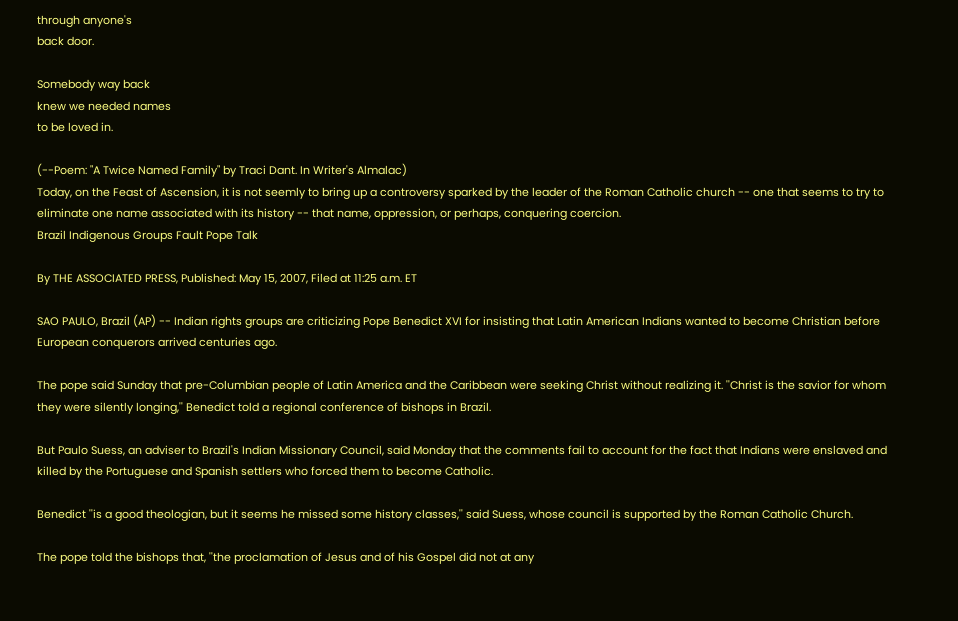through anyone's
back door.

Somebody way back
knew we needed names
to be loved in.

(--Poem: "A Twice Named Family" by Traci Dant. In Writer's Almalac)
Today, on the Feast of Ascension, it is not seemly to bring up a controversy sparked by the leader of the Roman Catholic church -- one that seems to try to eliminate one name associated with its history -- that name, oppression, or perhaps, conquering coercion.
Brazil Indigenous Groups Fault Pope Talk

By THE ASSOCIATED PRESS, Published: May 15, 2007, Filed at 11:25 a.m. ET

SAO PAULO, Brazil (AP) -- Indian rights groups are criticizing Pope Benedict XVI for insisting that Latin American Indians wanted to become Christian before European conquerors arrived centuries ago.

The pope said Sunday that pre-Columbian people of Latin America and the Caribbean were seeking Christ without realizing it. ''Christ is the savior for whom they were silently longing,'' Benedict told a regional conference of bishops in Brazil.

But Paulo Suess, an adviser to Brazil's Indian Missionary Council, said Monday that the comments fail to account for the fact that Indians were enslaved and killed by the Portuguese and Spanish settlers who forced them to become Catholic.

Benedict ''is a good theologian, but it seems he missed some history classes,'' said Suess, whose council is supported by the Roman Catholic Church.

The pope told the bishops that, ''the proclamation of Jesus and of his Gospel did not at any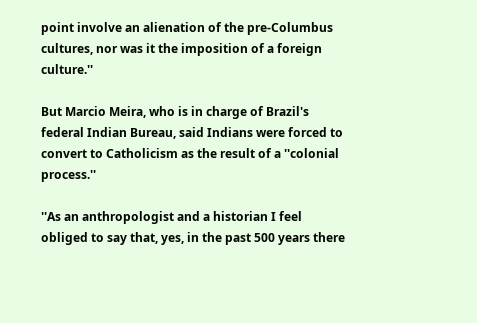point involve an alienation of the pre-Columbus cultures, nor was it the imposition of a foreign culture.''

But Marcio Meira, who is in charge of Brazil's federal Indian Bureau, said Indians were forced to convert to Catholicism as the result of a ''colonial process.''

''As an anthropologist and a historian I feel obliged to say that, yes, in the past 500 years there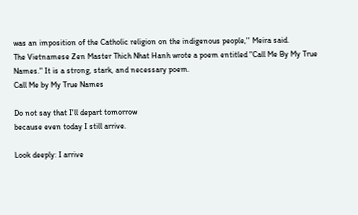was an imposition of the Catholic religion on the indigenous people,'' Meira said.
The Vietnamese Zen Master Thich Nhat Hanh wrote a poem entitled "Call Me By My True Names." It is a strong, stark, and necessary poem.
Call Me by My True Names

Do not say that I'll depart tomorrow
because even today I still arrive.

Look deeply: I arrive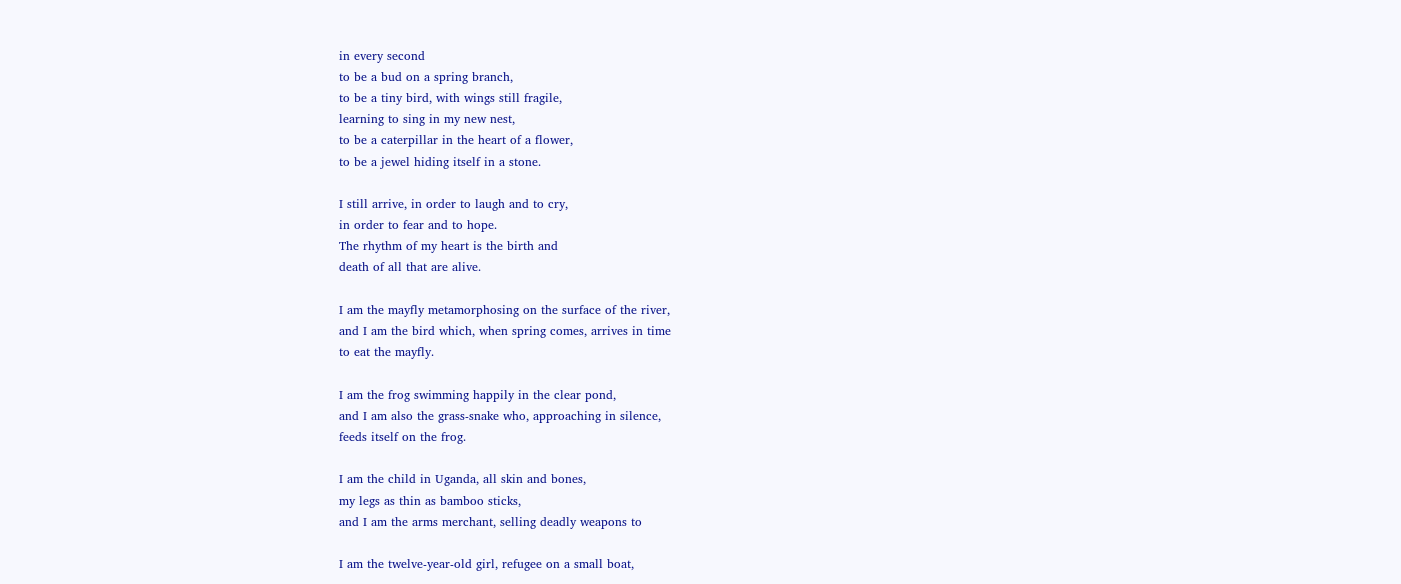in every second
to be a bud on a spring branch,
to be a tiny bird, with wings still fragile,
learning to sing in my new nest,
to be a caterpillar in the heart of a flower,
to be a jewel hiding itself in a stone.

I still arrive, in order to laugh and to cry,
in order to fear and to hope.
The rhythm of my heart is the birth and
death of all that are alive.

I am the mayfly metamorphosing on the surface of the river,
and I am the bird which, when spring comes, arrives in time
to eat the mayfly.

I am the frog swimming happily in the clear pond,
and I am also the grass-snake who, approaching in silence,
feeds itself on the frog.

I am the child in Uganda, all skin and bones,
my legs as thin as bamboo sticks,
and I am the arms merchant, selling deadly weapons to

I am the twelve-year-old girl, refugee on a small boat,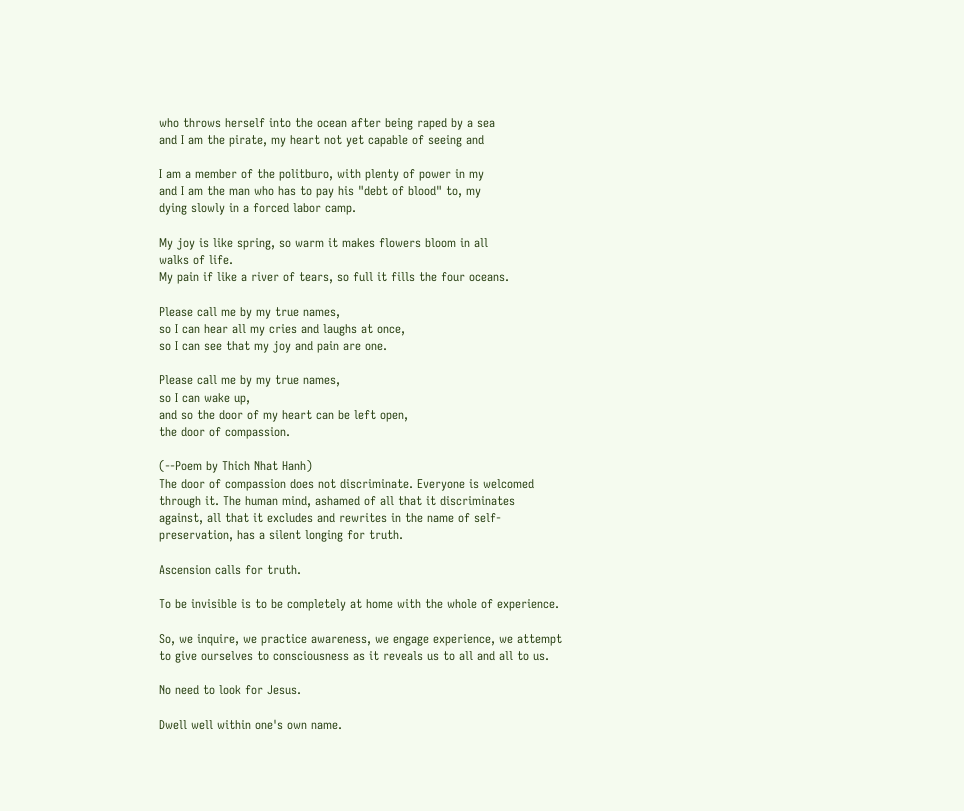who throws herself into the ocean after being raped by a sea
and I am the pirate, my heart not yet capable of seeing and

I am a member of the politburo, with plenty of power in my
and I am the man who has to pay his "debt of blood" to, my
dying slowly in a forced labor camp.

My joy is like spring, so warm it makes flowers bloom in all
walks of life.
My pain if like a river of tears, so full it fills the four oceans.

Please call me by my true names,
so I can hear all my cries and laughs at once,
so I can see that my joy and pain are one.

Please call me by my true names,
so I can wake up,
and so the door of my heart can be left open,
the door of compassion.

(--Poem by Thich Nhat Hanh)
The door of compassion does not discriminate. Everyone is welcomed through it. The human mind, ashamed of all that it discriminates against, all that it excludes and rewrites in the name of self-preservation, has a silent longing for truth.

Ascension calls for truth.

To be invisible is to be completely at home with the whole of experience.

So, we inquire, we practice awareness, we engage experience, we attempt to give ourselves to consciousness as it reveals us to all and all to us.

No need to look for Jesus.

Dwell well within one's own name.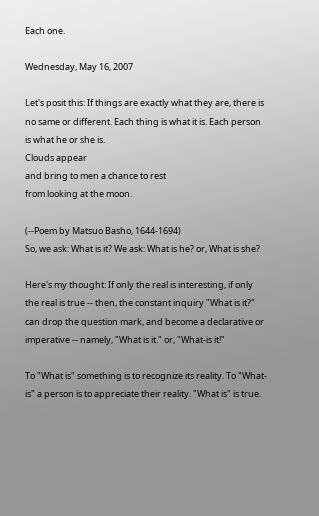Each one.

Wednesday, May 16, 2007

Let's posit this: If things are exactly what they are, there is no same or different. Each thing is what it is. Each person is what he or she is.
Clouds appear
and bring to men a chance to rest
from looking at the moon.

(--Poem by Matsuo Basho, 1644-1694)
So, we ask: What is it? We ask: What is he? or, What is she?

Here's my thought: If only the real is interesting, if only the real is true -- then, the constant inquiry "What is it?" can drop the question mark, and become a declarative or imperative -- namely, "What is it." or, "What-is it!"

To "What is" something is to recognize its reality. To "What-is" a person is to appreciate their reality. "What is" is true.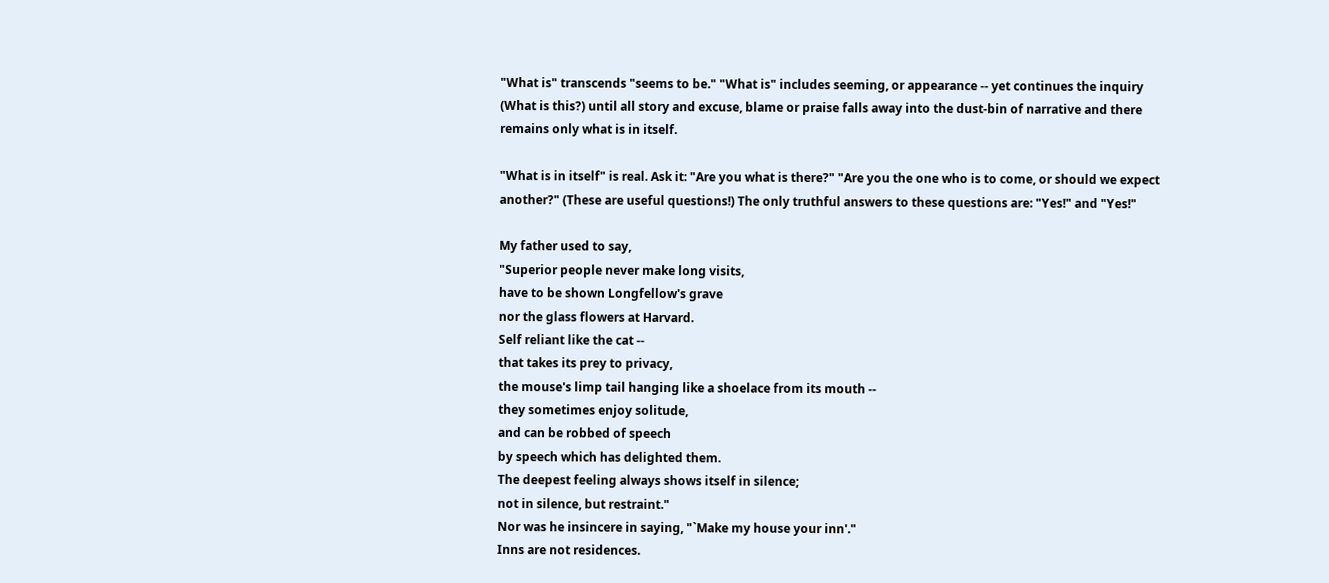"What is" transcends "seems to be." "What is" includes seeming, or appearance -- yet continues the inquiry (What is this?) until all story and excuse, blame or praise falls away into the dust-bin of narrative and there remains only what is in itself.

"What is in itself" is real. Ask it: "Are you what is there?" "Are you the one who is to come, or should we expect another?" (These are useful questions!) The only truthful answers to these questions are: "Yes!" and "Yes!"

My father used to say,
"Superior people never make long visits,
have to be shown Longfellow's grave
nor the glass flowers at Harvard.
Self reliant like the cat --
that takes its prey to privacy,
the mouse's limp tail hanging like a shoelace from its mouth --
they sometimes enjoy solitude,
and can be robbed of speech
by speech which has delighted them.
The deepest feeling always shows itself in silence;
not in silence, but restraint."
Nor was he insincere in saying, "`Make my house your inn'."
Inns are not residences.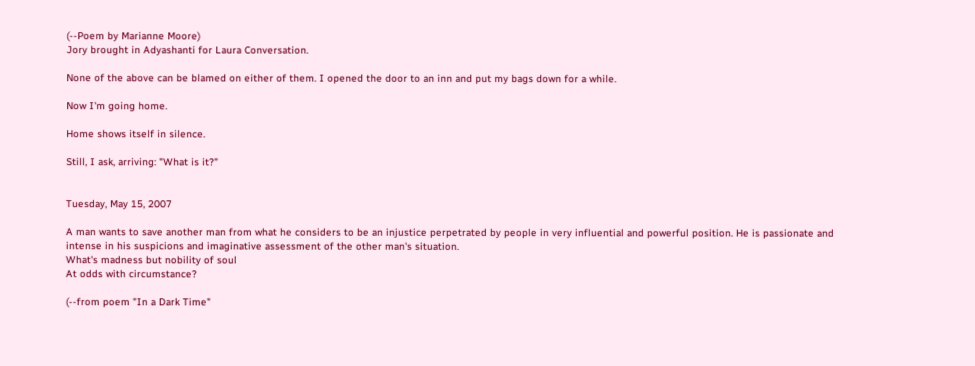(--Poem by Marianne Moore)
Jory brought in Adyashanti for Laura Conversation.

None of the above can be blamed on either of them. I opened the door to an inn and put my bags down for a while.

Now I'm going home.

Home shows itself in silence.

Still, I ask, arriving: "What is it?"


Tuesday, May 15, 2007

A man wants to save another man from what he considers to be an injustice perpetrated by people in very influential and powerful position. He is passionate and intense in his suspicions and imaginative assessment of the other man's situation.
What's madness but nobility of soul
At odds with circumstance?

(--from poem "In a Dark Time"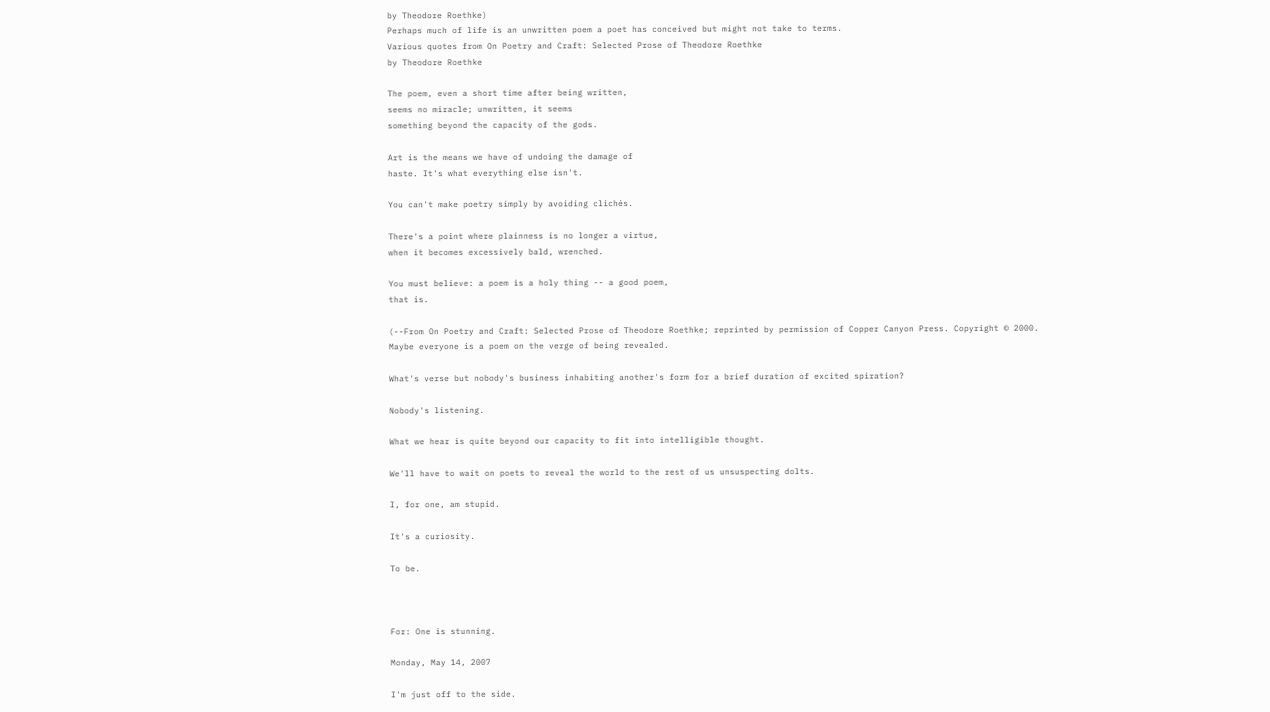by Theodore Roethke)
Perhaps much of life is an unwritten poem a poet has conceived but might not take to terms.
Various quotes from On Poetry and Craft: Selected Prose of Theodore Roethke
by Theodore Roethke

The poem, even a short time after being written,
seems no miracle; unwritten, it seems
something beyond the capacity of the gods.

Art is the means we have of undoing the damage of
haste. It's what everything else isn't.

You can't make poetry simply by avoiding clichés.

There's a point where plainness is no longer a virtue,
when it becomes excessively bald, wrenched.

You must believe: a poem is a holy thing -- a good poem,
that is.

(--From On Poetry and Craft: Selected Prose of Theodore Roethke; reprinted by permission of Copper Canyon Press. Copyright © 2000.
Maybe everyone is a poem on the verge of being revealed.

What's verse but nobody's business inhabiting another's form for a brief duration of excited spiration?

Nobody's listening.

What we hear is quite beyond our capacity to fit into intelligible thought.

We'll have to wait on poets to reveal the world to the rest of us unsuspecting dolts.

I, for one, am stupid.

It's a curiosity.

To be.



For: One is stunning.

Monday, May 14, 2007

I'm just off to the side.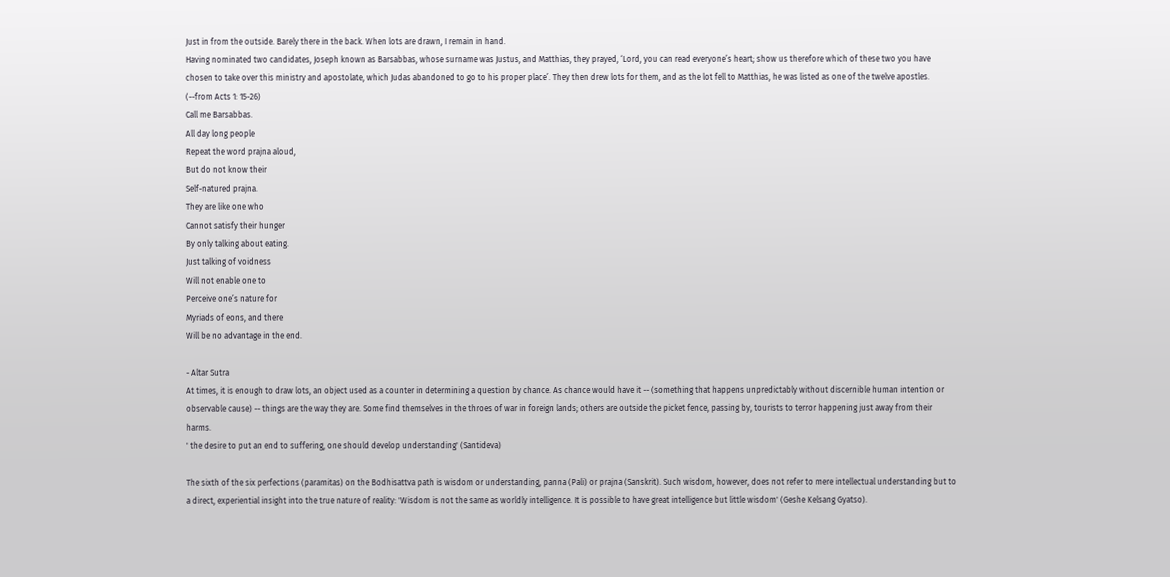Just in from the outside. Barely there in the back. When lots are drawn, I remain in hand.
Having nominated two candidates, Joseph known as Barsabbas, whose surname was Justus, and Matthias, they prayed, ‘Lord, you can read everyone’s heart; show us therefore which of these two you have chosen to take over this ministry and apostolate, which Judas abandoned to go to his proper place’. They then drew lots for them, and as the lot fell to Matthias, he was listed as one of the twelve apostles.
(--from Acts 1: 15-26)
Call me Barsabbas.
All day long people
Repeat the word prajna aloud,
But do not know their
Self-natured prajna.
They are like one who
Cannot satisfy their hunger
By only talking about eating.
Just talking of voidness
Will not enable one to
Perceive one’s nature for
Myriads of eons, and there
Will be no advantage in the end.

- Altar Sutra
At times, it is enough to draw lots, an object used as a counter in determining a question by chance. As chance would have it -- (something that happens unpredictably without discernible human intention or observable cause) -- things are the way they are. Some find themselves in the throes of war in foreign lands; others are outside the picket fence, passing by, tourists to terror happening just away from their harms.
' the desire to put an end to suffering, one should develop understanding' (Santideva)

The sixth of the six perfections (paramitas) on the Bodhisattva path is wisdom or understanding, panna (Pali) or prajna (Sanskrit). Such wisdom, however, does not refer to mere intellectual understanding but to a direct, experiential insight into the true nature of reality: 'Wisdom is not the same as worldly intelligence. It is possible to have great intelligence but little wisdom' (Geshe Kelsang Gyatso).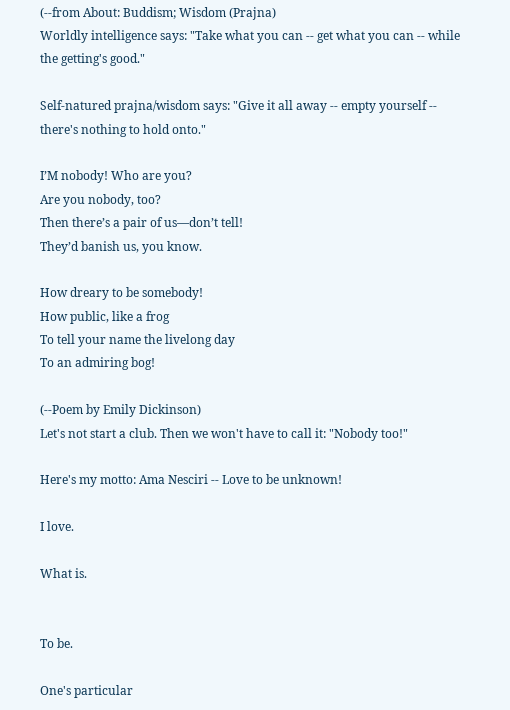(--from About: Buddism; Wisdom (Prajna)
Worldly intelligence says: "Take what you can -- get what you can -- while the getting's good."

Self-natured prajna/wisdom says: "Give it all away -- empty yourself -- there's nothing to hold onto."

I’M nobody! Who are you?
Are you nobody, too?
Then there’s a pair of us—don’t tell!
They’d banish us, you know.

How dreary to be somebody!
How public, like a frog
To tell your name the livelong day
To an admiring bog!

(--Poem by Emily Dickinson)
Let's not start a club. Then we won't have to call it: "Nobody too!"

Here's my motto: Ama Nesciri -- Love to be unknown!

I love.

What is.


To be.

One's particular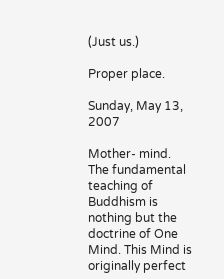(Just us.)

Proper place.

Sunday, May 13, 2007

Mother- mind.
The fundamental teaching of Buddhism is nothing but the doctrine of One Mind. This Mind is originally perfect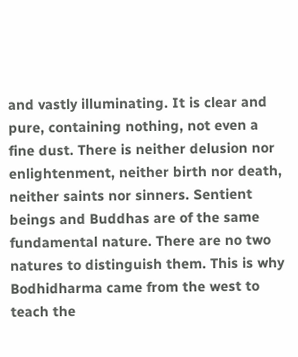and vastly illuminating. It is clear and pure, containing nothing, not even a fine dust. There is neither delusion nor enlightenment, neither birth nor death, neither saints nor sinners. Sentient beings and Buddhas are of the same fundamental nature. There are no two natures to distinguish them. This is why Bodhidharma came from the west to teach the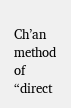Ch’an method of “direct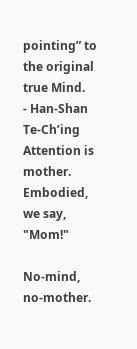pointing” to the original true Mind.
- Han-Shan Te-Ch’ing
Attention is mother. Embodied, we say, "Mom!"

No-mind, no-mother.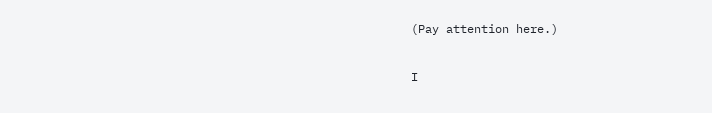(Pay attention here.)

I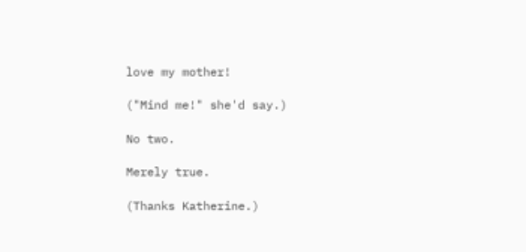love my mother!

("Mind me!" she'd say.)

No two.

Merely true.

(Thanks Katherine.)